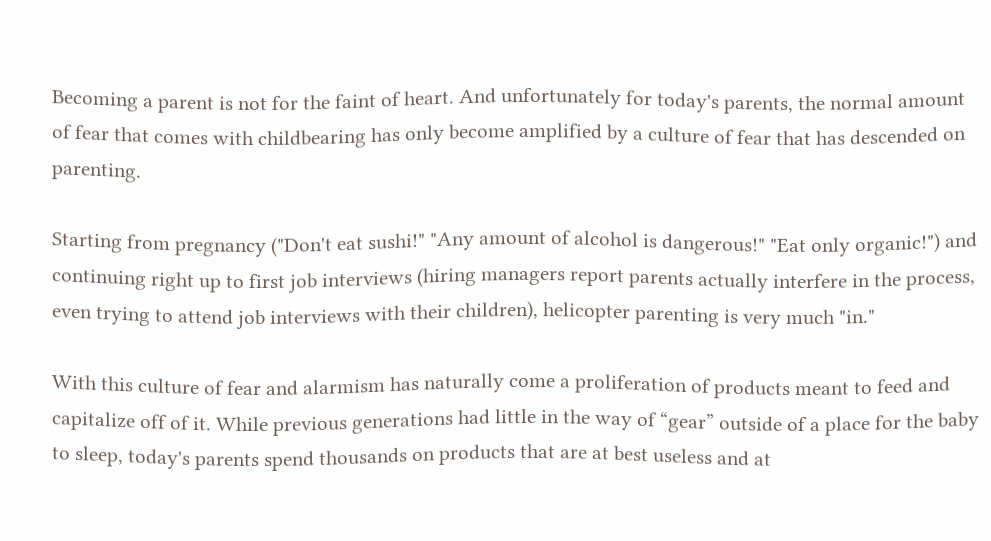Becoming a parent is not for the faint of heart. And unfortunately for today's parents, the normal amount of fear that comes with childbearing has only become amplified by a culture of fear that has descended on parenting.

Starting from pregnancy ("Don't eat sushi!" "Any amount of alcohol is dangerous!" "Eat only organic!") and continuing right up to first job interviews (hiring managers report parents actually interfere in the process, even trying to attend job interviews with their children), helicopter parenting is very much "in."

With this culture of fear and alarmism has naturally come a proliferation of products meant to feed and capitalize off of it. While previous generations had little in the way of “gear” outside of a place for the baby to sleep, today's parents spend thousands on products that are at best useless and at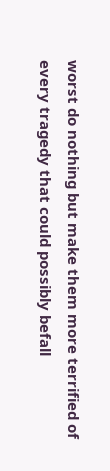worst do nothing but make them more terrified of every tragedy that could possibly befall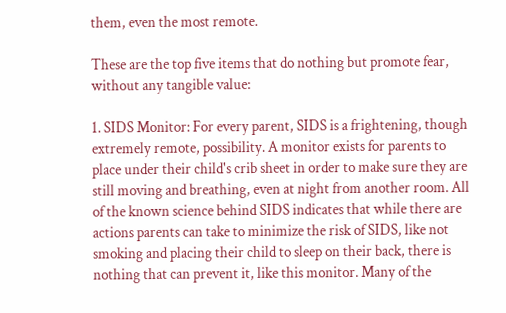them, even the most remote.

These are the top five items that do nothing but promote fear, without any tangible value:

1. SIDS Monitor: For every parent, SIDS is a frightening, though extremely remote, possibility. A monitor exists for parents to place under their child's crib sheet in order to make sure they are still moving and breathing, even at night from another room. All of the known science behind SIDS indicates that while there are actions parents can take to minimize the risk of SIDS, like not smoking and placing their child to sleep on their back, there is nothing that can prevent it, like this monitor. Many of the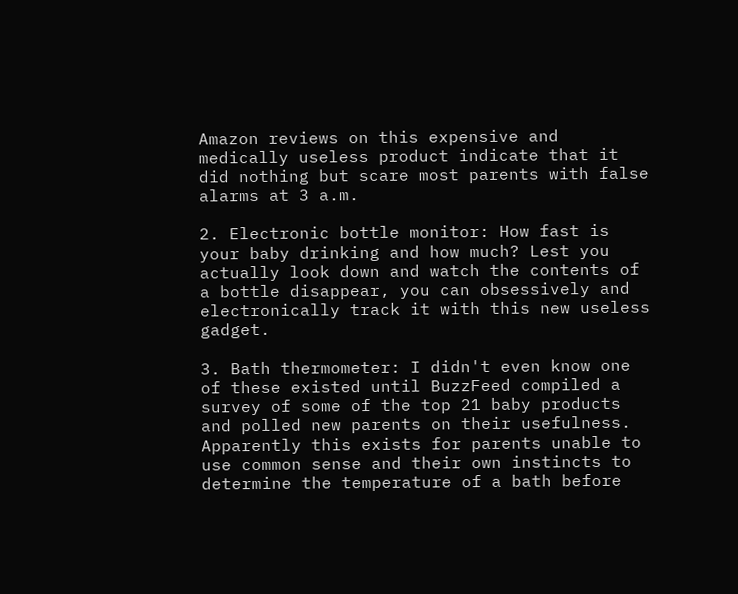Amazon reviews on this expensive and medically useless product indicate that it did nothing but scare most parents with false alarms at 3 a.m.

2. Electronic bottle monitor: How fast is your baby drinking and how much? Lest you actually look down and watch the contents of a bottle disappear, you can obsessively and electronically track it with this new useless gadget.

3. Bath thermometer: I didn't even know one of these existed until BuzzFeed compiled a survey of some of the top 21 baby products and polled new parents on their usefulness. Apparently this exists for parents unable to use common sense and their own instincts to determine the temperature of a bath before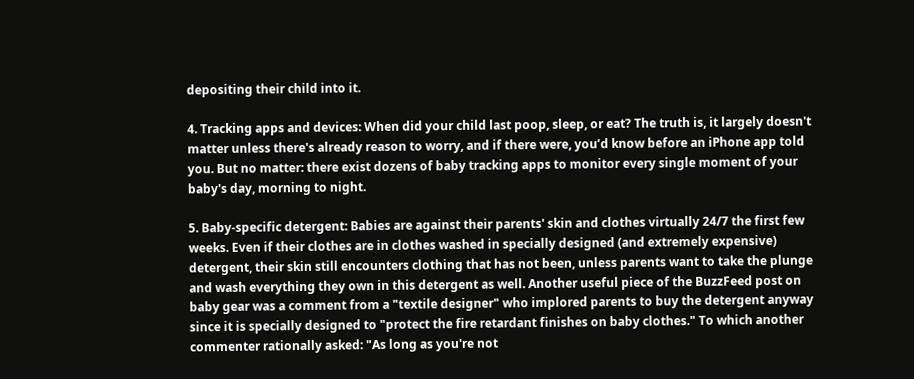depositing their child into it.

4. Tracking apps and devices: When did your child last poop, sleep, or eat? The truth is, it largely doesn't matter unless there's already reason to worry, and if there were, you’d know before an iPhone app told you. But no matter: there exist dozens of baby tracking apps to monitor every single moment of your baby's day, morning to night.

5. Baby-specific detergent: Babies are against their parents' skin and clothes virtually 24/7 the first few weeks. Even if their clothes are in clothes washed in specially designed (and extremely expensive) detergent, their skin still encounters clothing that has not been, unless parents want to take the plunge and wash everything they own in this detergent as well. Another useful piece of the BuzzFeed post on baby gear was a comment from a "textile designer" who implored parents to buy the detergent anyway since it is specially designed to "protect the fire retardant finishes on baby clothes." To which another commenter rationally asked: "As long as you're not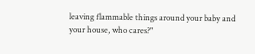leaving flammable things around your baby and your house, who cares?"